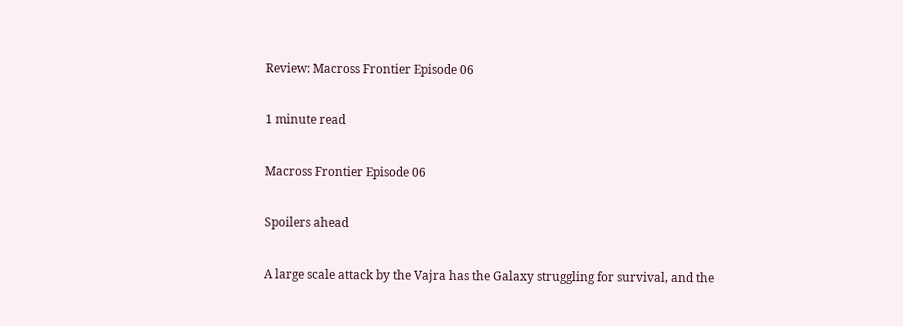Review: Macross Frontier Episode 06

1 minute read

Macross Frontier Episode 06

Spoilers ahead

A large scale attack by the Vajra has the Galaxy struggling for survival, and the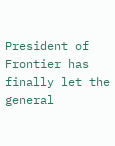President of Frontier has finally let the general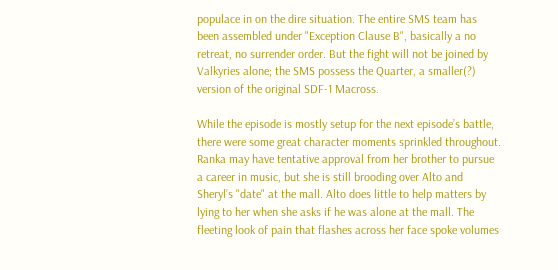populace in on the dire situation. The entire SMS team has been assembled under "Exception Clause B", basically a no retreat, no surrender order. But the fight will not be joined by Valkyries alone; the SMS possess the Quarter, a smaller(?) version of the original SDF-1 Macross.

While the episode is mostly setup for the next episode’s battle, there were some great character moments sprinkled throughout. Ranka may have tentative approval from her brother to pursue a career in music, but she is still brooding over Alto and Sheryl’s "date" at the mall. Alto does little to help matters by lying to her when she asks if he was alone at the mall. The fleeting look of pain that flashes across her face spoke volumes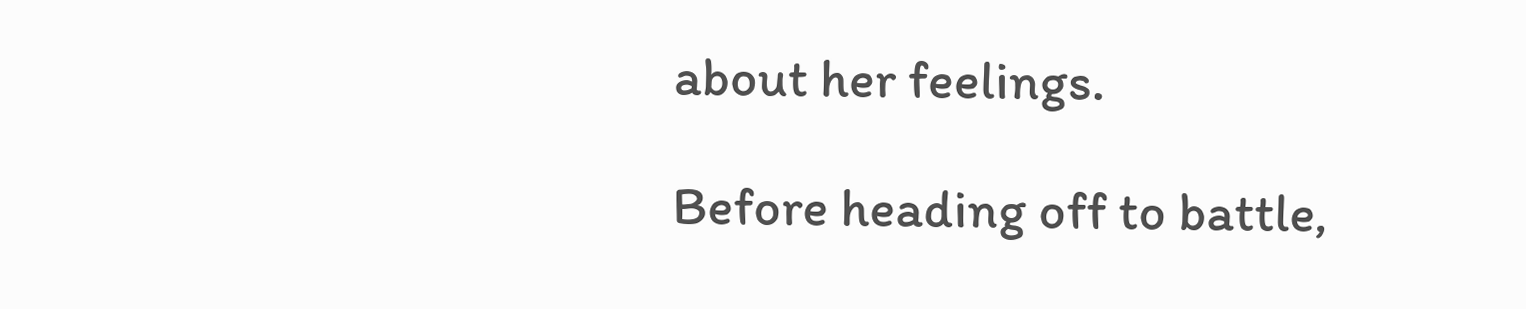about her feelings.

Before heading off to battle,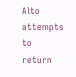Alto attempts to return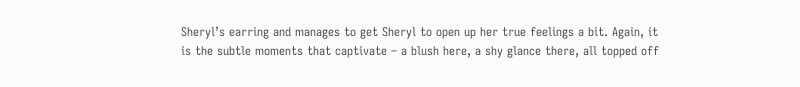Sheryl’s earring and manages to get Sheryl to open up her true feelings a bit. Again, it is the subtle moments that captivate – a blush here, a shy glance there, all topped off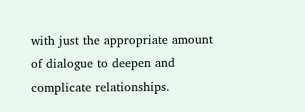with just the appropriate amount of dialogue to deepen and complicate relationships.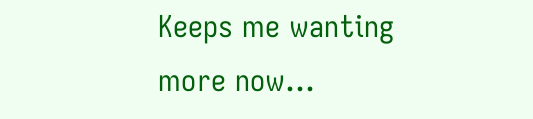Keeps me wanting more now…